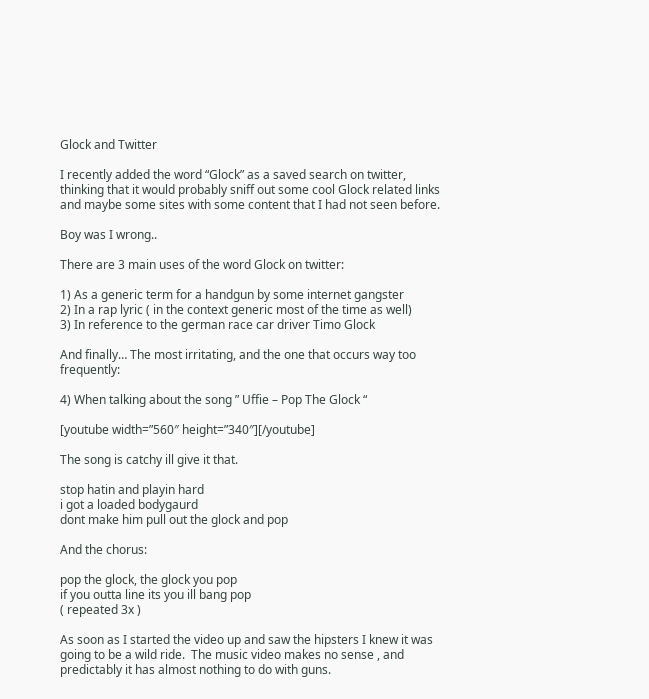Glock and Twitter

I recently added the word “Glock” as a saved search on twitter, thinking that it would probably sniff out some cool Glock related links and maybe some sites with some content that I had not seen before.

Boy was I wrong..

There are 3 main uses of the word Glock on twitter:

1) As a generic term for a handgun by some internet gangster
2) In a rap lyric ( in the context generic most of the time as well)
3) In reference to the german race car driver Timo Glock

And finally… The most irritating, and the one that occurs way too frequently:

4) When talking about the song ” Uffie – Pop The Glock “

[youtube width=”560″ height=”340″][/youtube]

The song is catchy ill give it that.

stop hatin and playin hard
i got a loaded bodygaurd
dont make him pull out the glock and pop

And the chorus:

pop the glock, the glock you pop
if you outta line its you ill bang pop
( repeated 3x )

As soon as I started the video up and saw the hipsters I knew it was going to be a wild ride.  The music video makes no sense , and predictably it has almost nothing to do with guns.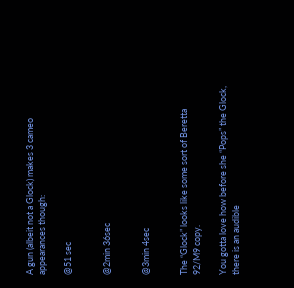A gun (albeit not a Glock) makes 3 cameo appearances though:

@51 sec


@2min 36sec


@3min 4sec


The “Glock” looks like some sort of Beretta 92/M9 copy.

You gotta love how before she “Pops” the Glock, there is an audible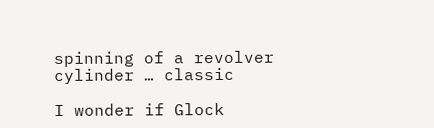spinning of a revolver cylinder … classic

I wonder if Glock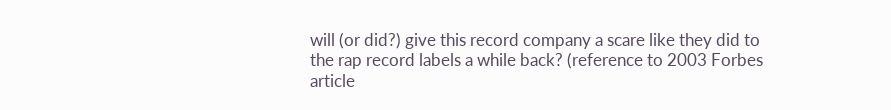will (or did?) give this record company a scare like they did to the rap record labels a while back? (reference to 2003 Forbes article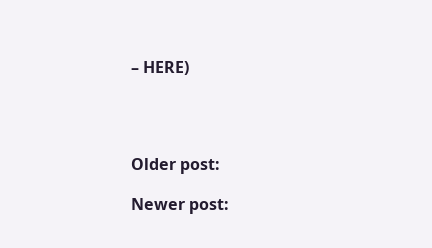– HERE)




Older post:

Newer post: